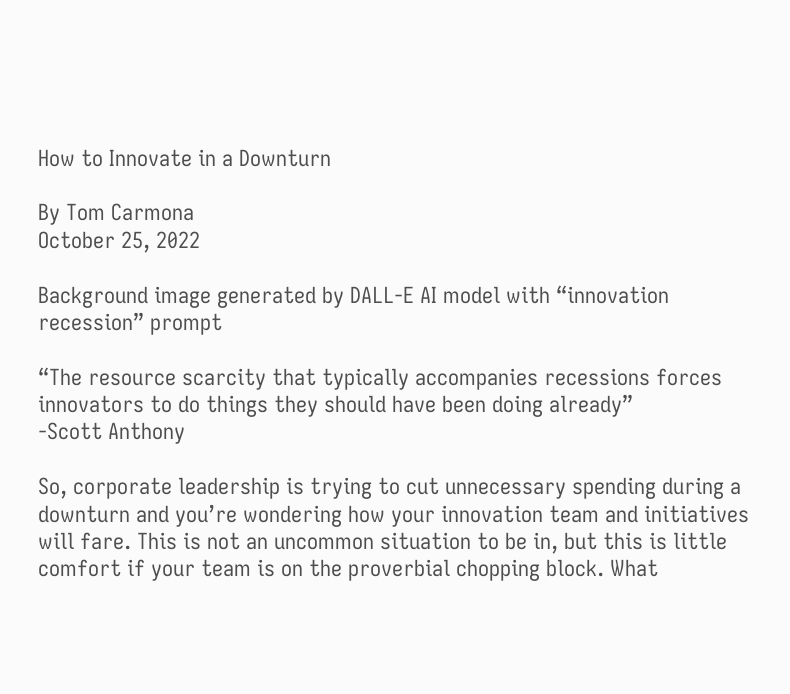How to Innovate in a Downturn

By Tom Carmona
October 25, 2022

Background image generated by DALL-E AI model with “innovation recession” prompt

“The resource scarcity that typically accompanies recessions forces innovators to do things they should have been doing already”
-Scott Anthony

So, corporate leadership is trying to cut unnecessary spending during a downturn and you’re wondering how your innovation team and initiatives will fare. This is not an uncommon situation to be in, but this is little comfort if your team is on the proverbial chopping block. What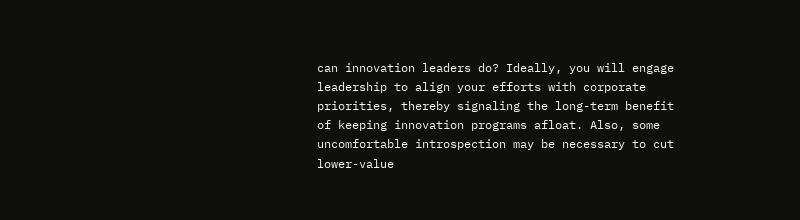can innovation leaders do? Ideally, you will engage leadership to align your efforts with corporate priorities, thereby signaling the long-term benefit of keeping innovation programs afloat. Also, some uncomfortable introspection may be necessary to cut lower-value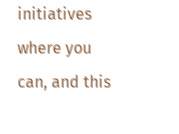initiatives where you can, and this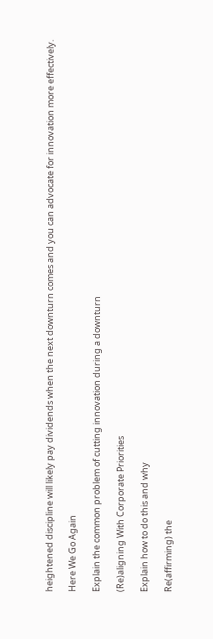heightened discipline will likely pay dividends when the next downturn comes and you can advocate for innovation more effectively.

Here We Go Again

Explain the common problem of cutting innovation during a downturn

(Re)aligning With Corporate Priorities

Explain how to do this and why

Re(affirming) the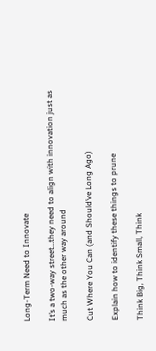Long-Term Need to Innovate

It’s a two-way street…they need to align with innovation just as much as the other way around

Cut Where You Can (and Should’ve Long Ago)

Explain how to identify these things to prune

Think Big, Think Small, Think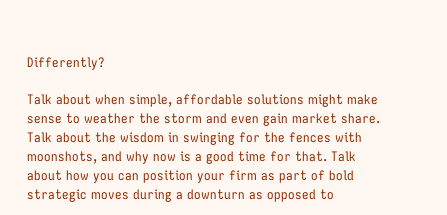Differently?

Talk about when simple, affordable solutions might make sense to weather the storm and even gain market share. Talk about the wisdom in swinging for the fences with moonshots, and why now is a good time for that. Talk about how you can position your firm as part of bold strategic moves during a downturn as opposed to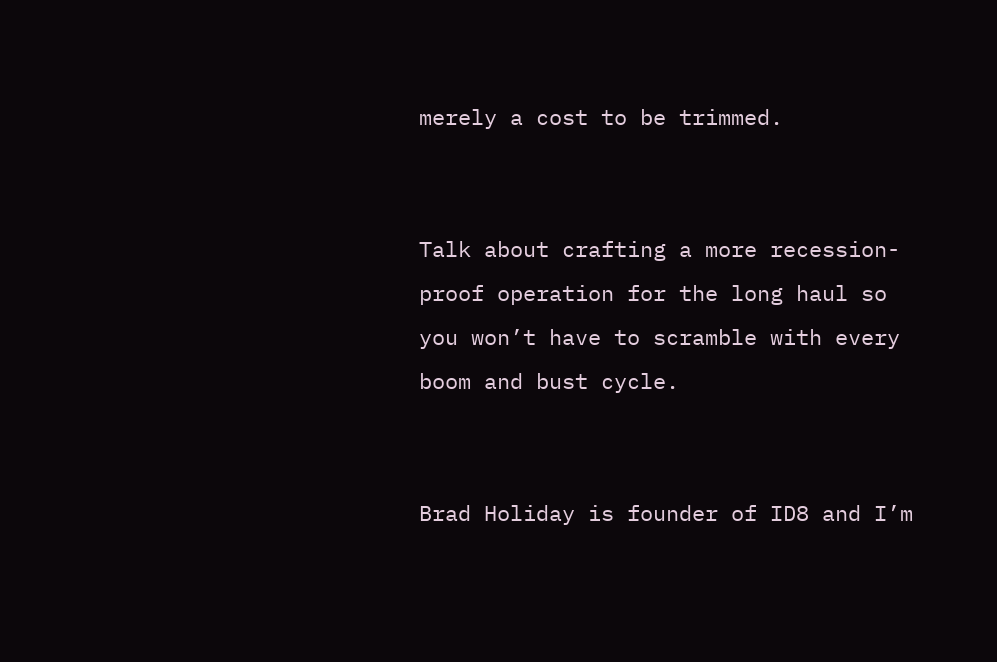merely a cost to be trimmed.


Talk about crafting a more recession-proof operation for the long haul so you won’t have to scramble with every boom and bust cycle.


Brad Holiday is founder of ID8 and I’m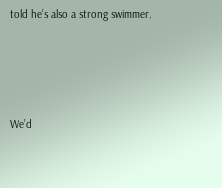told he’s also a strong swimmer.





We’d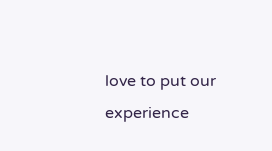love to put our experience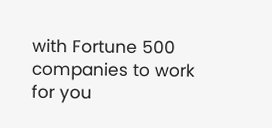with Fortune 500 companies to work for you